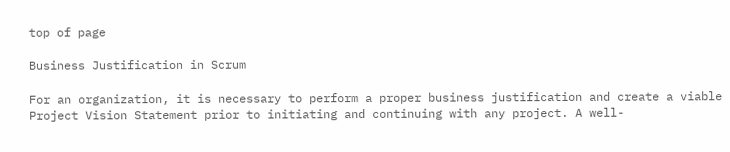top of page

Business Justification in Scrum

For an organization, it is necessary to perform a proper business justification and create a viable Project Vision Statement prior to initiating and continuing with any project. A well-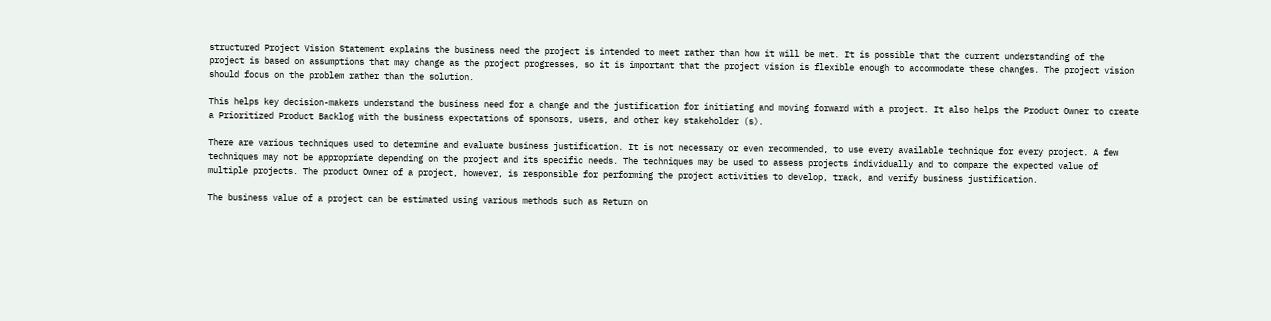structured Project Vision Statement explains the business need the project is intended to meet rather than how it will be met. It is possible that the current understanding of the project is based on assumptions that may change as the project progresses, so it is important that the project vision is flexible enough to accommodate these changes. The project vision should focus on the problem rather than the solution.

This helps key decision-makers understand the business need for a change and the justification for initiating and moving forward with a project. It also helps the Product Owner to create a Prioritized Product Backlog with the business expectations of sponsors, users, and other key stakeholder (s).

There are various techniques used to determine and evaluate business justification. It is not necessary or even recommended, to use every available technique for every project. A few techniques may not be appropriate depending on the project and its specific needs. The techniques may be used to assess projects individually and to compare the expected value of multiple projects. The product Owner of a project, however, is responsible for performing the project activities to develop, track, and verify business justification.

The business value of a project can be estimated using various methods such as Return on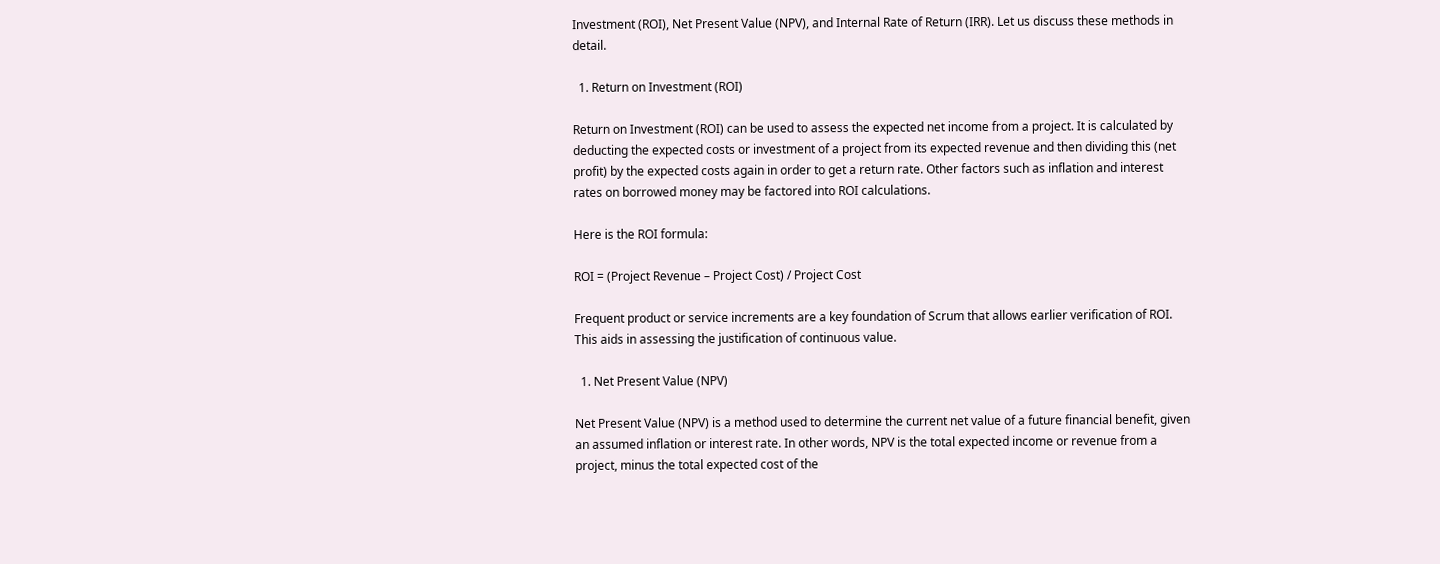Investment (ROI), Net Present Value (NPV), and Internal Rate of Return (IRR). Let us discuss these methods in detail.

  1. Return on Investment (ROI)

Return on Investment (ROI) can be used to assess the expected net income from a project. It is calculated by deducting the expected costs or investment of a project from its expected revenue and then dividing this (net profit) by the expected costs again in order to get a return rate. Other factors such as inflation and interest rates on borrowed money may be factored into ROI calculations.

Here is the ROI formula:

ROI = (Project Revenue – Project Cost) / Project Cost

Frequent product or service increments are a key foundation of Scrum that allows earlier verification of ROI. This aids in assessing the justification of continuous value.

  1. Net Present Value (NPV)

Net Present Value (NPV) is a method used to determine the current net value of a future financial benefit, given an assumed inflation or interest rate. In other words, NPV is the total expected income or revenue from a project, minus the total expected cost of the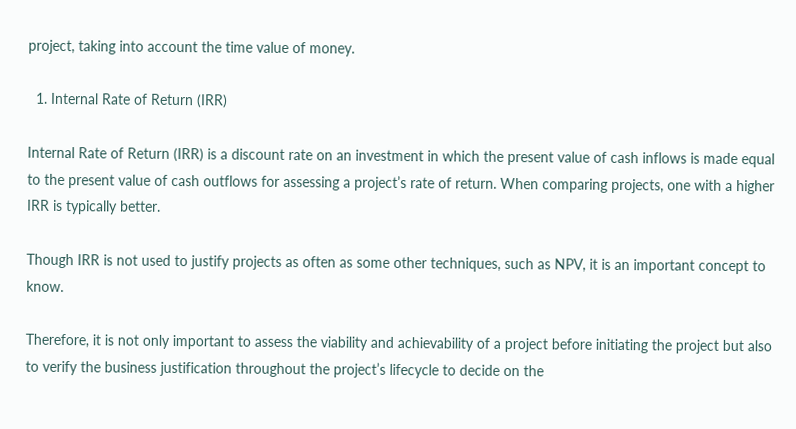project, taking into account the time value of money.

  1. Internal Rate of Return (IRR)

Internal Rate of Return (IRR) is a discount rate on an investment in which the present value of cash inflows is made equal to the present value of cash outflows for assessing a project’s rate of return. When comparing projects, one with a higher IRR is typically better.

Though IRR is not used to justify projects as often as some other techniques, such as NPV, it is an important concept to know.

Therefore, it is not only important to assess the viability and achievability of a project before initiating the project but also to verify the business justification throughout the project’s lifecycle to decide on the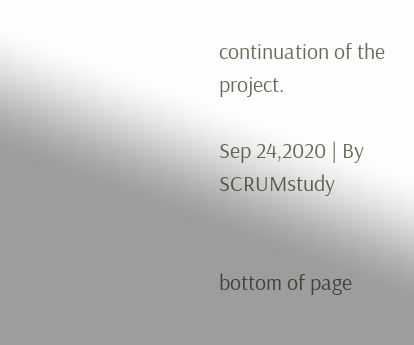continuation of the project.

Sep 24,2020 | By SCRUMstudy


bottom of page